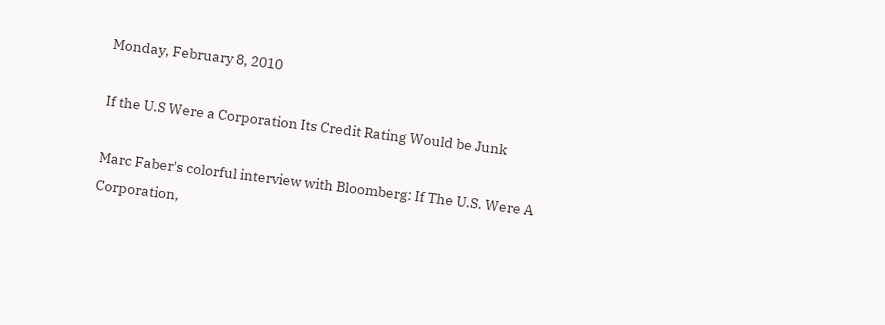Monday, February 8, 2010

If the U.S Were a Corporation Its Credit Rating Would be Junk

Marc Faber's colorful interview with Bloomberg: If The U.S. Were A Corporation,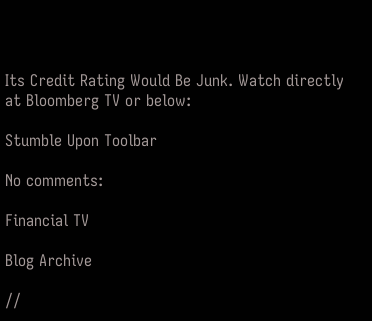Its Credit Rating Would Be Junk. Watch directly at Bloomberg TV or below:

Stumble Upon Toolbar

No comments:

Financial TV

Blog Archive

//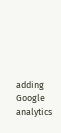adding Google analytics